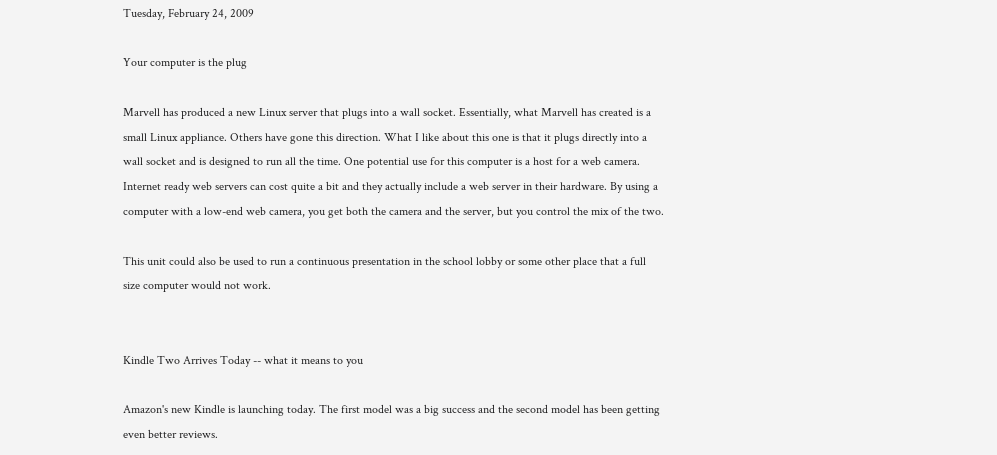Tuesday, February 24, 2009

Your computer is the plug

Marvell has produced a new Linux server that plugs into a wall socket. Essentially, what Marvell has created is a small Linux appliance. Others have gone this direction. What I like about this one is that it plugs directly into a wall socket and is designed to run all the time. One potential use for this computer is a host for a web camera. Internet ready web servers can cost quite a bit and they actually include a web server in their hardware. By using a computer with a low-end web camera, you get both the camera and the server, but you control the mix of the two.

This unit could also be used to run a continuous presentation in the school lobby or some other place that a full size computer would not work.


Kindle Two Arrives Today -- what it means to you

Amazon's new Kindle is launching today. The first model was a big success and the second model has been getting even better reviews.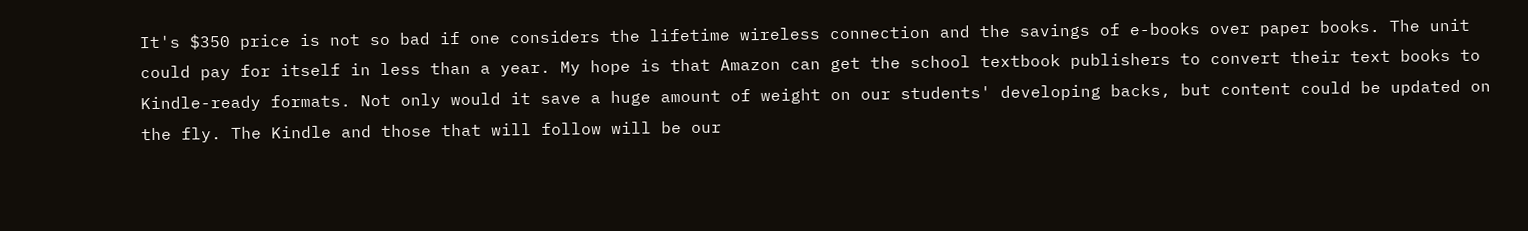It's $350 price is not so bad if one considers the lifetime wireless connection and the savings of e-books over paper books. The unit could pay for itself in less than a year. My hope is that Amazon can get the school textbook publishers to convert their text books to Kindle-ready formats. Not only would it save a huge amount of weight on our students' developing backs, but content could be updated on the fly. The Kindle and those that will follow will be our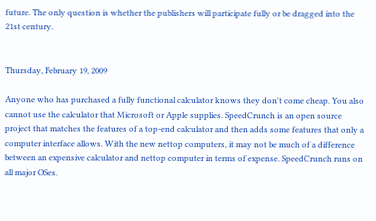future. The only question is whether the publishers will participate fully or be dragged into the 21st century.


Thursday, February 19, 2009

Anyone who has purchased a fully functional calculator knows they don't come cheap. You also cannot use the calculator that Microsoft or Apple supplies. SpeedCrunch is an open source project that matches the features of a top-end calculator and then adds some features that only a computer interface allows. With the new nettop computers, it may not be much of a difference between an expensive calculator and nettop computer in terms of expense. SpeedCrunch runs on all major OSes.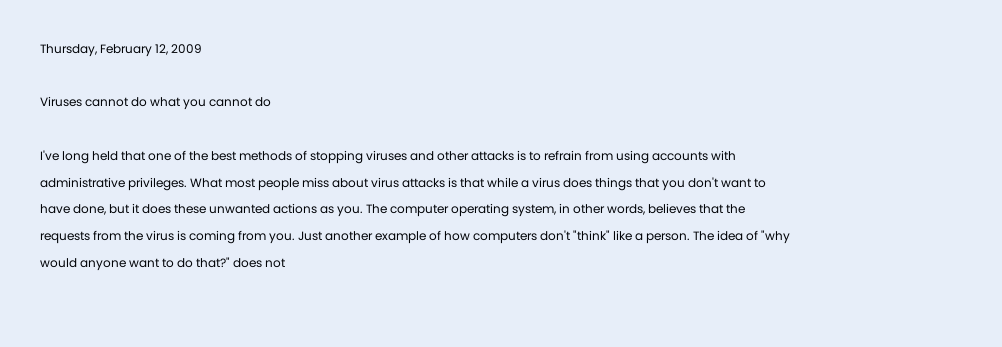Thursday, February 12, 2009

Viruses cannot do what you cannot do

I've long held that one of the best methods of stopping viruses and other attacks is to refrain from using accounts with administrative privileges. What most people miss about virus attacks is that while a virus does things that you don't want to have done, but it does these unwanted actions as you. The computer operating system, in other words, believes that the requests from the virus is coming from you. Just another example of how computers don't "think" like a person. The idea of "why would anyone want to do that?" does not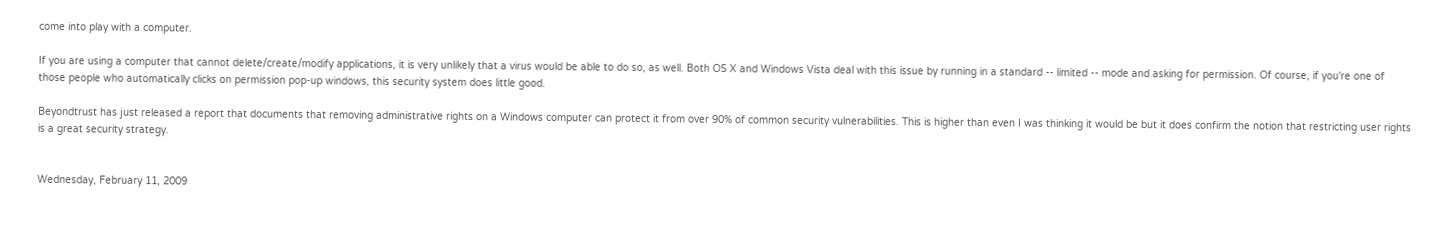come into play with a computer.

If you are using a computer that cannot delete/create/modify applications, it is very unlikely that a virus would be able to do so, as well. Both OS X and Windows Vista deal with this issue by running in a standard -- limited -- mode and asking for permission. Of course, if you're one of those people who automatically clicks on permission pop-up windows, this security system does little good.

Beyondtrust has just released a report that documents that removing administrative rights on a Windows computer can protect it from over 90% of common security vulnerabilities. This is higher than even I was thinking it would be but it does confirm the notion that restricting user rights is a great security strategy.


Wednesday, February 11, 2009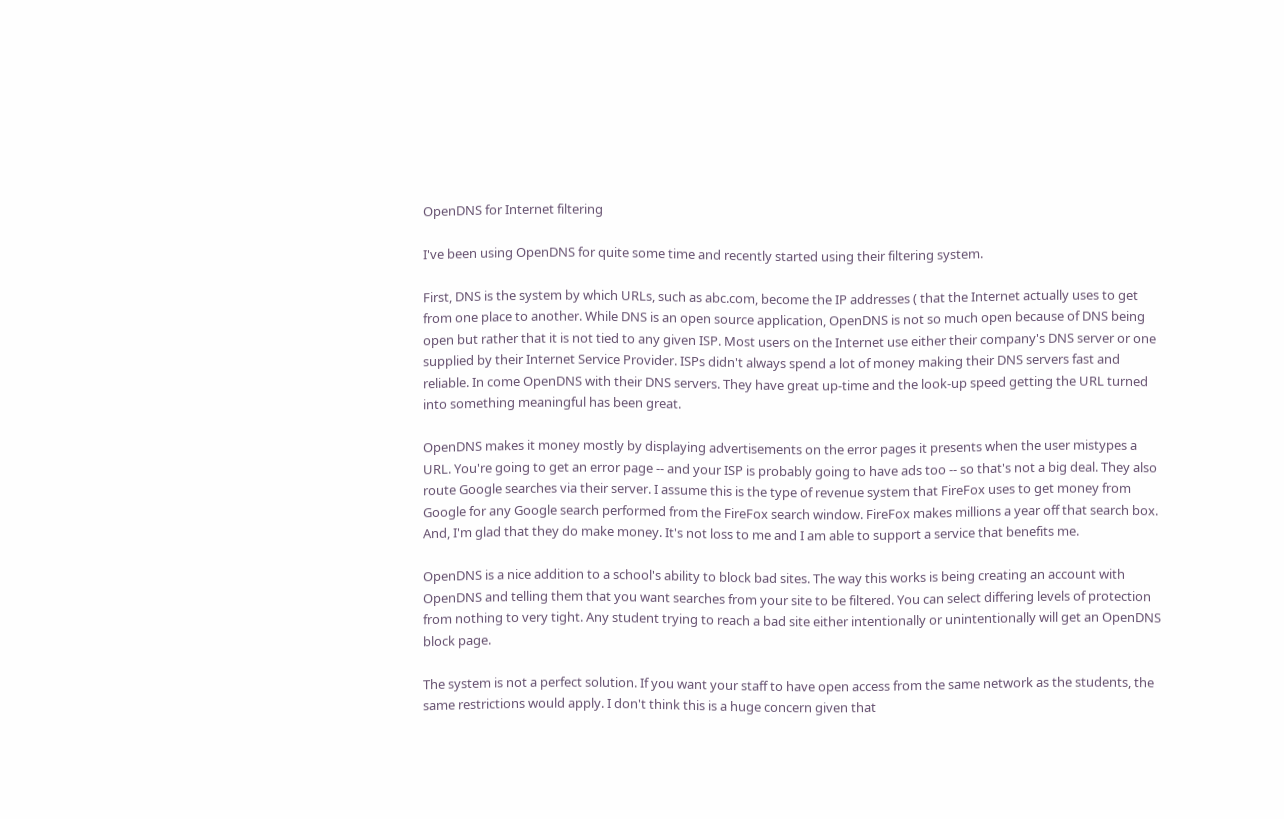OpenDNS for Internet filtering

I've been using OpenDNS for quite some time and recently started using their filtering system.

First, DNS is the system by which URLs, such as abc.com, become the IP addresses ( that the Internet actually uses to get from one place to another. While DNS is an open source application, OpenDNS is not so much open because of DNS being open but rather that it is not tied to any given ISP. Most users on the Internet use either their company's DNS server or one supplied by their Internet Service Provider. ISPs didn't always spend a lot of money making their DNS servers fast and reliable. In come OpenDNS with their DNS servers. They have great up-time and the look-up speed getting the URL turned into something meaningful has been great.

OpenDNS makes it money mostly by displaying advertisements on the error pages it presents when the user mistypes a URL. You're going to get an error page -- and your ISP is probably going to have ads too -- so that's not a big deal. They also route Google searches via their server. I assume this is the type of revenue system that FireFox uses to get money from Google for any Google search performed from the FireFox search window. FireFox makes millions a year off that search box. And, I'm glad that they do make money. It's not loss to me and I am able to support a service that benefits me.

OpenDNS is a nice addition to a school's ability to block bad sites. The way this works is being creating an account with OpenDNS and telling them that you want searches from your site to be filtered. You can select differing levels of protection from nothing to very tight. Any student trying to reach a bad site either intentionally or unintentionally will get an OpenDNS block page.

The system is not a perfect solution. If you want your staff to have open access from the same network as the students, the same restrictions would apply. I don't think this is a huge concern given that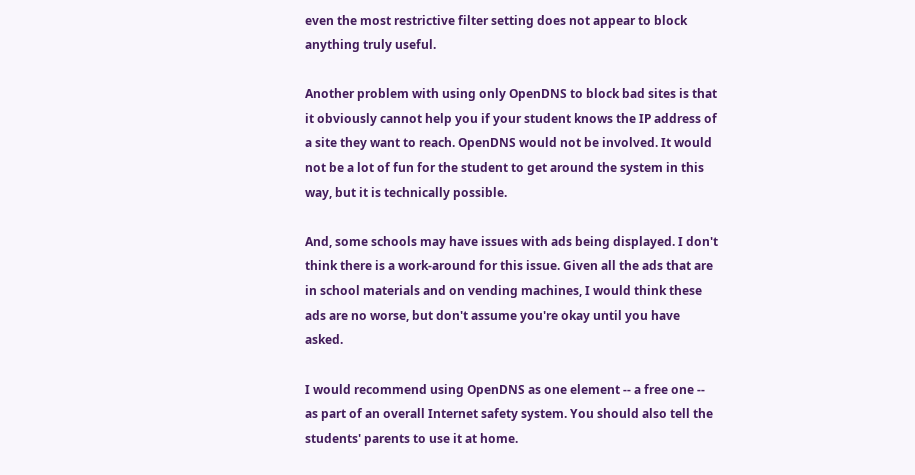even the most restrictive filter setting does not appear to block anything truly useful.

Another problem with using only OpenDNS to block bad sites is that it obviously cannot help you if your student knows the IP address of a site they want to reach. OpenDNS would not be involved. It would not be a lot of fun for the student to get around the system in this way, but it is technically possible.

And, some schools may have issues with ads being displayed. I don't think there is a work-around for this issue. Given all the ads that are in school materials and on vending machines, I would think these ads are no worse, but don't assume you're okay until you have asked.

I would recommend using OpenDNS as one element -- a free one -- as part of an overall Internet safety system. You should also tell the students' parents to use it at home.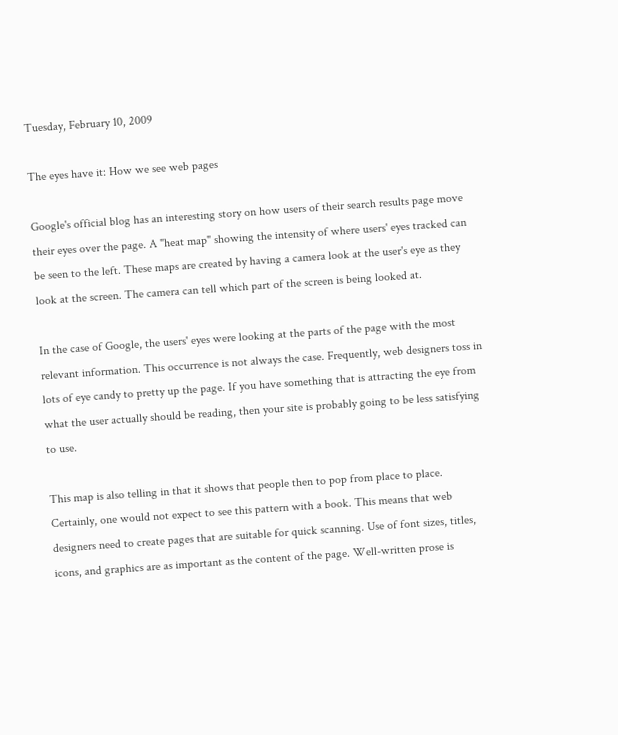Tuesday, February 10, 2009

The eyes have it: How we see web pages

Google's official blog has an interesting story on how users of their search results page move their eyes over the page. A "heat map" showing the intensity of where users' eyes tracked can be seen to the left. These maps are created by having a camera look at the user's eye as they look at the screen. The camera can tell which part of the screen is being looked at.

In the case of Google, the users' eyes were looking at the parts of the page with the most relevant information. This occurrence is not always the case. Frequently, web designers toss in lots of eye candy to pretty up the page. If you have something that is attracting the eye from what the user actually should be reading, then your site is probably going to be less satisfying to use.

This map is also telling in that it shows that people then to pop from place to place. Certainly, one would not expect to see this pattern with a book. This means that web designers need to create pages that are suitable for quick scanning. Use of font sizes, titles, icons, and graphics are as important as the content of the page. Well-written prose is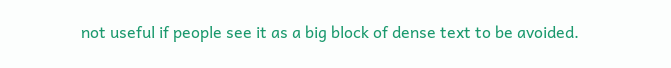not useful if people see it as a big block of dense text to be avoided.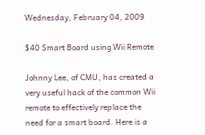Wednesday, February 04, 2009

$40 Smart Board using Wii Remote

Johnny Lee, of CMU, has created a very useful hack of the common Wii remote to effectively replace the need for a smart board. Here is a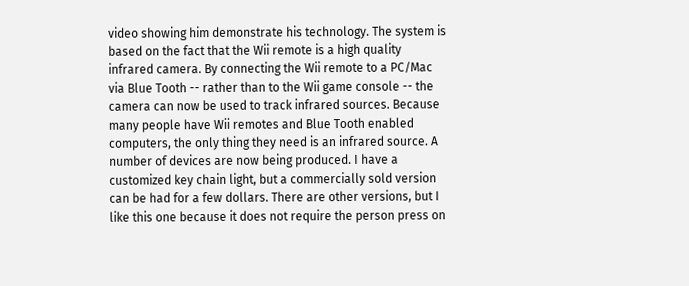video showing him demonstrate his technology. The system is based on the fact that the Wii remote is a high quality infrared camera. By connecting the Wii remote to a PC/Mac via Blue Tooth -- rather than to the Wii game console -- the camera can now be used to track infrared sources. Because many people have Wii remotes and Blue Tooth enabled computers, the only thing they need is an infrared source. A number of devices are now being produced. I have a customized key chain light, but a commercially sold version can be had for a few dollars. There are other versions, but I like this one because it does not require the person press on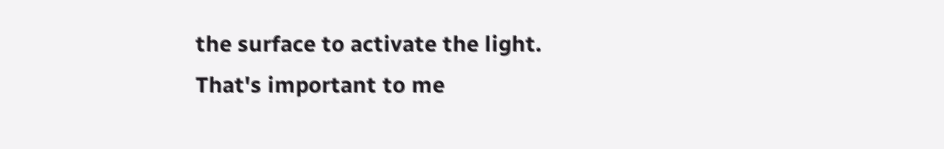the surface to activate the light. That's important to me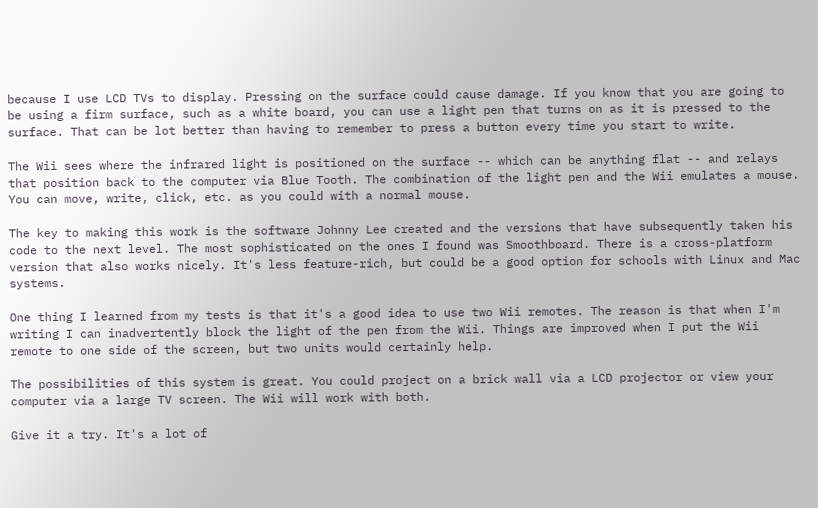because I use LCD TVs to display. Pressing on the surface could cause damage. If you know that you are going to be using a firm surface, such as a white board, you can use a light pen that turns on as it is pressed to the surface. That can be lot better than having to remember to press a button every time you start to write.

The Wii sees where the infrared light is positioned on the surface -- which can be anything flat -- and relays that position back to the computer via Blue Tooth. The combination of the light pen and the Wii emulates a mouse. You can move, write, click, etc. as you could with a normal mouse.

The key to making this work is the software Johnny Lee created and the versions that have subsequently taken his code to the next level. The most sophisticated on the ones I found was Smoothboard. There is a cross-platform version that also works nicely. It's less feature-rich, but could be a good option for schools with Linux and Mac systems.

One thing I learned from my tests is that it's a good idea to use two Wii remotes. The reason is that when I'm writing I can inadvertently block the light of the pen from the Wii. Things are improved when I put the Wii remote to one side of the screen, but two units would certainly help.

The possibilities of this system is great. You could project on a brick wall via a LCD projector or view your computer via a large TV screen. The Wii will work with both.

Give it a try. It's a lot of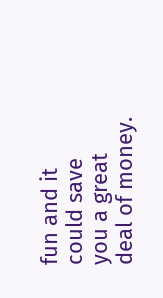fun and it could save you a great deal of money.